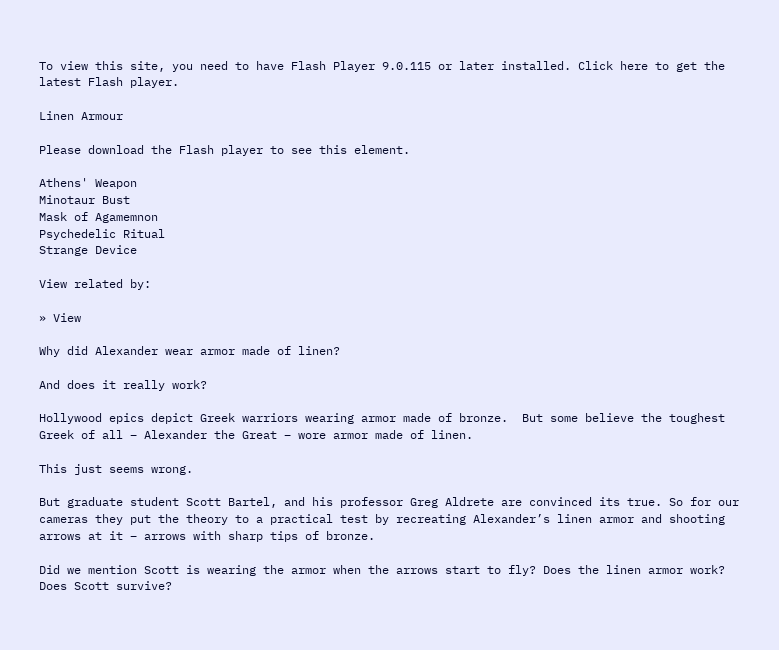To view this site, you need to have Flash Player 9.0.115 or later installed. Click here to get the latest Flash player.

Linen Armour

Please download the Flash player to see this element.

Athens' Weapon
Minotaur Bust
Mask of Agamemnon
Psychedelic Ritual
Strange Device

View related by:

» View

Why did Alexander wear armor made of linen?

And does it really work?

Hollywood epics depict Greek warriors wearing armor made of bronze.  But some believe the toughest Greek of all – Alexander the Great – wore armor made of linen.

This just seems wrong.

But graduate student Scott Bartel, and his professor Greg Aldrete are convinced its true. So for our cameras they put the theory to a practical test by recreating Alexander’s linen armor and shooting arrows at it – arrows with sharp tips of bronze.

Did we mention Scott is wearing the armor when the arrows start to fly? Does the linen armor work?  Does Scott survive?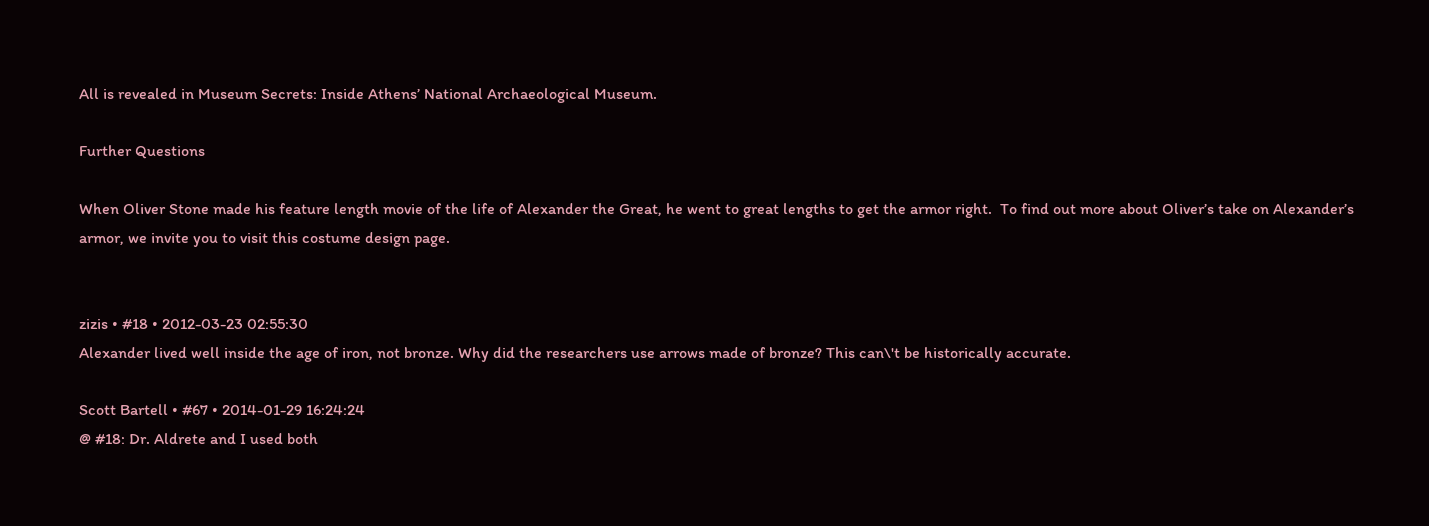All is revealed in Museum Secrets: Inside Athens’ National Archaeological Museum.

Further Questions

When Oliver Stone made his feature length movie of the life of Alexander the Great, he went to great lengths to get the armor right.  To find out more about Oliver’s take on Alexander’s armor, we invite you to visit this costume design page.


zizis • #18 • 2012-03-23 02:55:30
Alexander lived well inside the age of iron, not bronze. Why did the researchers use arrows made of bronze? This can\'t be historically accurate.

Scott Bartell • #67 • 2014-01-29 16:24:24
@ #18: Dr. Aldrete and I used both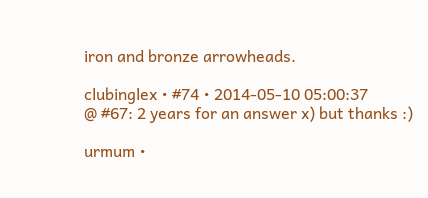iron and bronze arrowheads.

clubinglex • #74 • 2014-05-10 05:00:37
@ #67: 2 years for an answer x) but thanks :)

urmum •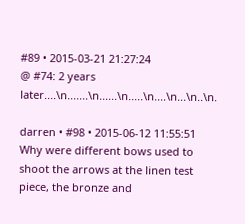#89 • 2015-03-21 21:27:24
@ #74: 2 years later....\n.......\n......\n.....\n....\n...\n..\n.

darren • #98 • 2015-06-12 11:55:51
Why were different bows used to shoot the arrows at the linen test piece, the bronze and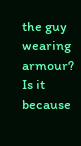the guy wearing armour? Is it because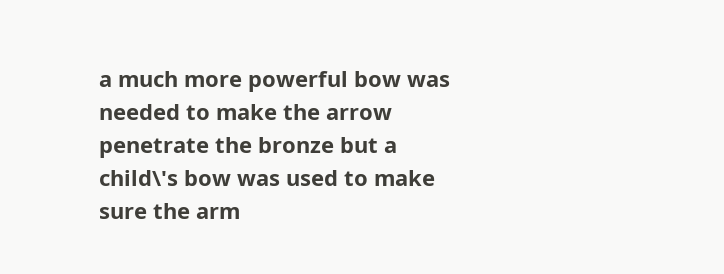a much more powerful bow was needed to make the arrow penetrate the bronze but a child\'s bow was used to make sure the arm